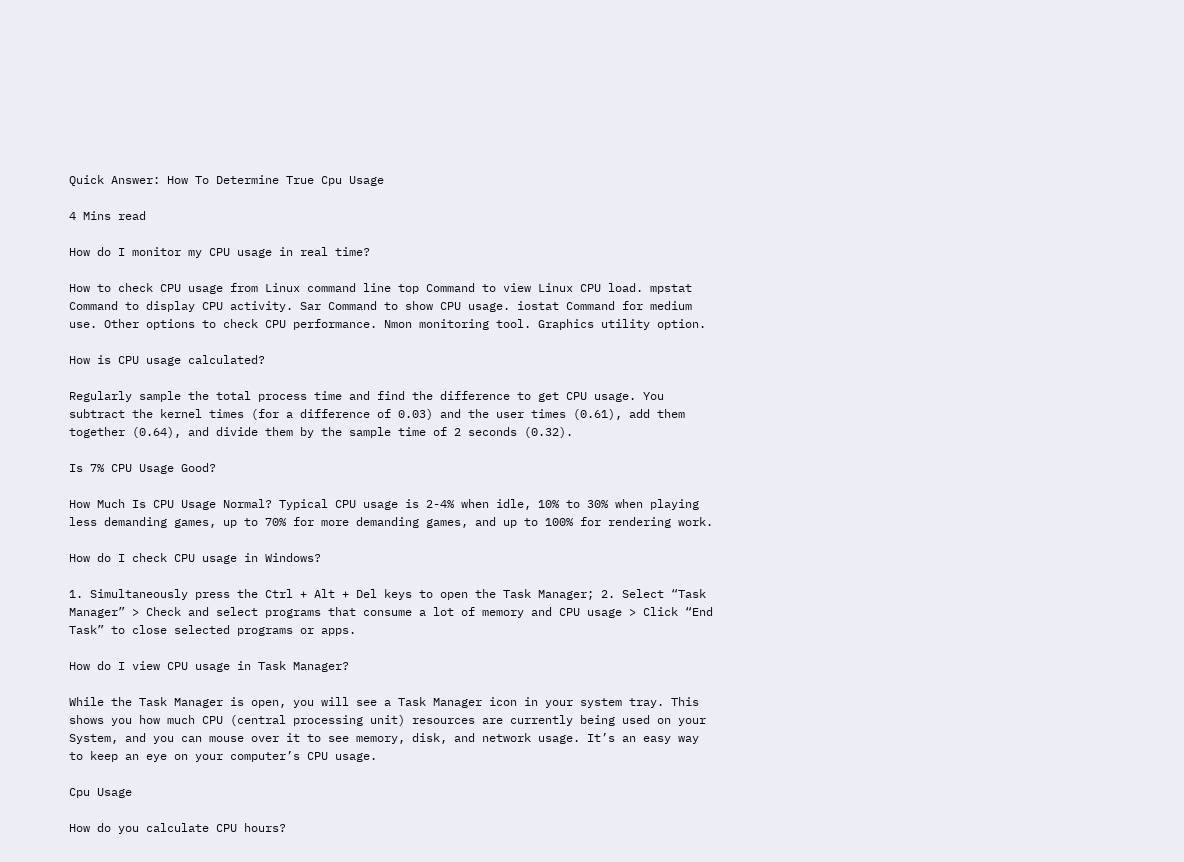Quick Answer: How To Determine True Cpu Usage

4 Mins read

How do I monitor my CPU usage in real time?

How to check CPU usage from Linux command line top Command to view Linux CPU load. mpstat Command to display CPU activity. Sar Command to show CPU usage. iostat Command for medium use. Other options to check CPU performance. Nmon monitoring tool. Graphics utility option.

How is CPU usage calculated?

Regularly sample the total process time and find the difference to get CPU usage. You subtract the kernel times (for a difference of 0.03) and the user times (0.61), add them together (0.64), and divide them by the sample time of 2 seconds (0.32).

Is 7% CPU Usage Good?

How Much Is CPU Usage Normal? Typical CPU usage is 2-4% when idle, 10% to 30% when playing less demanding games, up to 70% for more demanding games, and up to 100% for rendering work.

How do I check CPU usage in Windows?

1. Simultaneously press the Ctrl + Alt + Del keys to open the Task Manager; 2. Select “Task Manager” > Check and select programs that consume a lot of memory and CPU usage > Click “End Task” to close selected programs or apps.

How do I view CPU usage in Task Manager?

While the Task Manager is open, you will see a Task Manager icon in your system tray. This shows you how much CPU (central processing unit) resources are currently being used on your System, and you can mouse over it to see memory, disk, and network usage. It’s an easy way to keep an eye on your computer’s CPU usage.

Cpu Usage

How do you calculate CPU hours?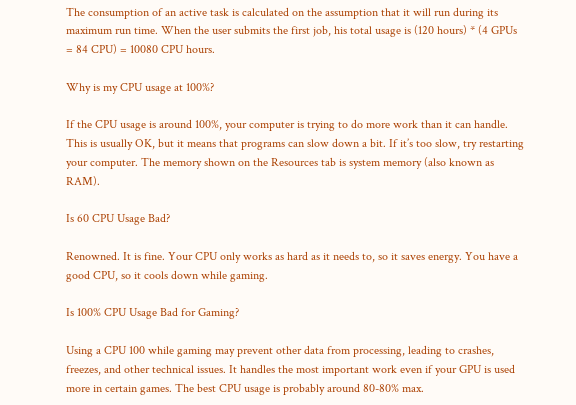The consumption of an active task is calculated on the assumption that it will run during its maximum run time. When the user submits the first job, his total usage is (120 hours) * (4 GPUs = 84 CPU) = 10080 CPU hours.

Why is my CPU usage at 100%?

If the CPU usage is around 100%, your computer is trying to do more work than it can handle. This is usually OK, but it means that programs can slow down a bit. If it’s too slow, try restarting your computer. The memory shown on the Resources tab is system memory (also known as RAM).

Is 60 CPU Usage Bad?

Renowned. It is fine. Your CPU only works as hard as it needs to, so it saves energy. You have a good CPU, so it cools down while gaming.

Is 100% CPU Usage Bad for Gaming?

Using a CPU 100 while gaming may prevent other data from processing, leading to crashes, freezes, and other technical issues. It handles the most important work even if your GPU is used more in certain games. The best CPU usage is probably around 80-80% max.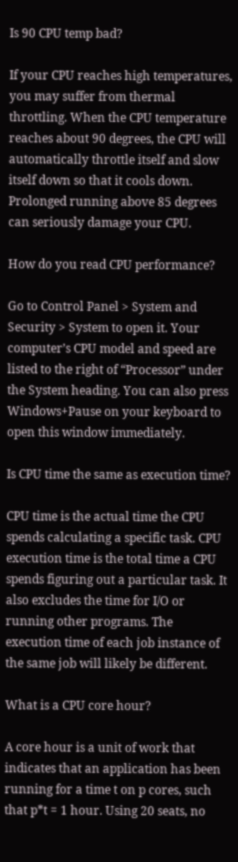Is 90 CPU temp bad?

If your CPU reaches high temperatures, you may suffer from thermal throttling. When the CPU temperature reaches about 90 degrees, the CPU will automatically throttle itself and slow itself down so that it cools down. Prolonged running above 85 degrees can seriously damage your CPU.

How do you read CPU performance?

Go to Control Panel > System and Security > System to open it. Your computer’s CPU model and speed are listed to the right of “Processor” under the System heading. You can also press Windows+Pause on your keyboard to open this window immediately.

Is CPU time the same as execution time?

CPU time is the actual time the CPU spends calculating a specific task. CPU execution time is the total time a CPU spends figuring out a particular task. It also excludes the time for I/O or running other programs. The execution time of each job instance of the same job will likely be different.

What is a CPU core hour?

A core hour is a unit of work that indicates that an application has been running for a time t on p cores, such that p*t = 1 hour. Using 20 seats, no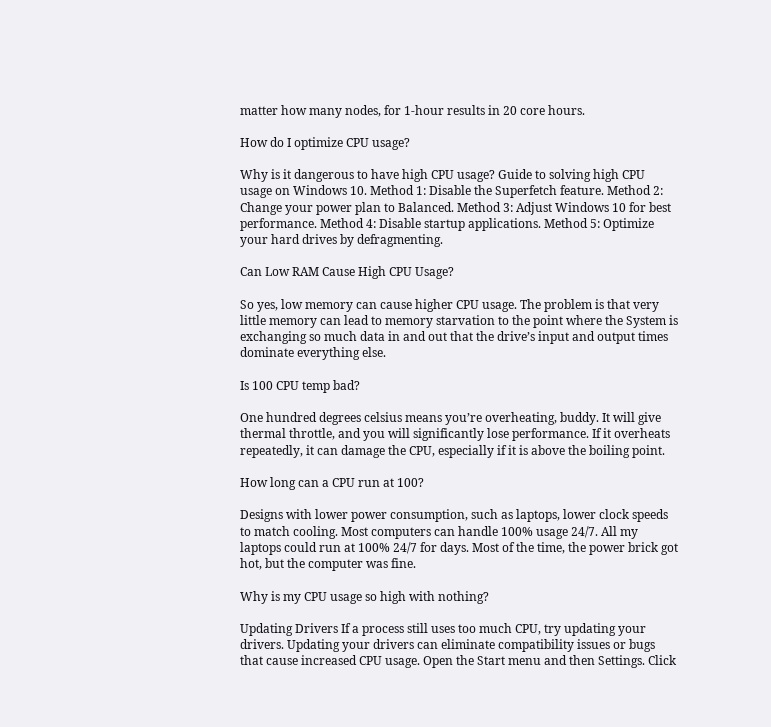matter how many nodes, for 1-hour results in 20 core hours.

How do I optimize CPU usage?

Why is it dangerous to have high CPU usage? Guide to solving high CPU usage on Windows 10. Method 1: Disable the Superfetch feature. Method 2: Change your power plan to Balanced. Method 3: Adjust Windows 10 for best performance. Method 4: Disable startup applications. Method 5: Optimize your hard drives by defragmenting.

Can Low RAM Cause High CPU Usage?

So yes, low memory can cause higher CPU usage. The problem is that very little memory can lead to memory starvation to the point where the System is exchanging so much data in and out that the drive’s input and output times dominate everything else.

Is 100 CPU temp bad?

One hundred degrees celsius means you’re overheating, buddy. It will give thermal throttle, and you will significantly lose performance. If it overheats repeatedly, it can damage the CPU, especially if it is above the boiling point.

How long can a CPU run at 100?

Designs with lower power consumption, such as laptops, lower clock speeds to match cooling. Most computers can handle 100% usage 24/7. All my laptops could run at 100% 24/7 for days. Most of the time, the power brick got hot, but the computer was fine.

Why is my CPU usage so high with nothing?

Updating Drivers If a process still uses too much CPU, try updating your drivers. Updating your drivers can eliminate compatibility issues or bugs that cause increased CPU usage. Open the Start menu and then Settings. Click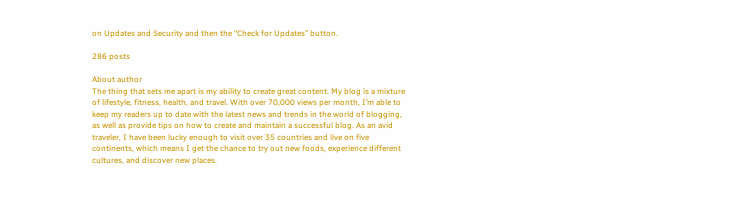on Updates and Security and then the “Check for Updates” button.

286 posts

About author
The thing that sets me apart is my ability to create great content. My blog is a mixture of lifestyle, fitness, health, and travel. With over 70,000 views per month, I’m able to keep my readers up to date with the latest news and trends in the world of blogging, as well as provide tips on how to create and maintain a successful blog. As an avid traveler, I have been lucky enough to visit over 35 countries and live on five continents, which means I get the chance to try out new foods, experience different cultures, and discover new places.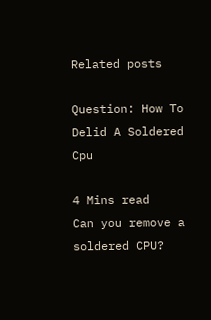Related posts

Question: How To Delid A Soldered Cpu

4 Mins read
Can you remove a soldered CPU?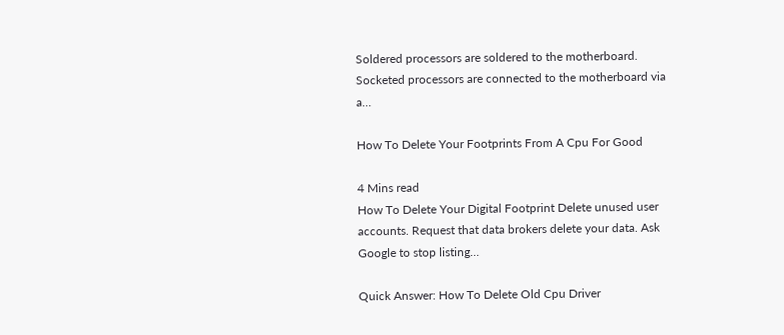Soldered processors are soldered to the motherboard. Socketed processors are connected to the motherboard via a…

How To Delete Your Footprints From A Cpu For Good

4 Mins read
How To Delete Your Digital Footprint Delete unused user accounts. Request that data brokers delete your data. Ask Google to stop listing…

Quick Answer: How To Delete Old Cpu Driver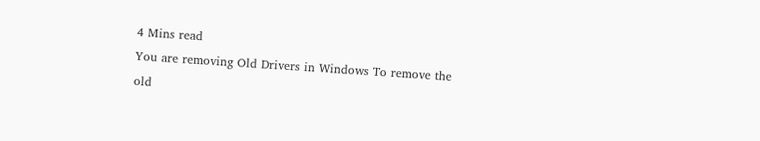4 Mins read
You are removing Old Drivers in Windows To remove the old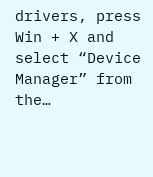drivers, press Win + X and select “Device Manager” from the…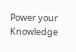Power your Knowledge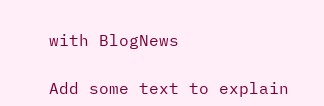with BlogNews

Add some text to explain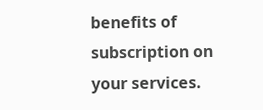benefits of
subscription on your services.